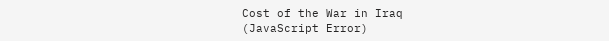Cost of the War in Iraq
(JavaScript Error)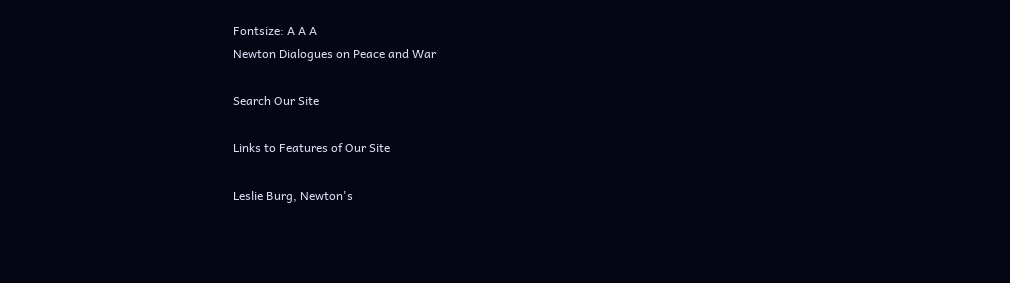Fontsize: A A A
Newton Dialogues on Peace and War

Search Our Site

Links to Features of Our Site

Leslie Burg, Newton's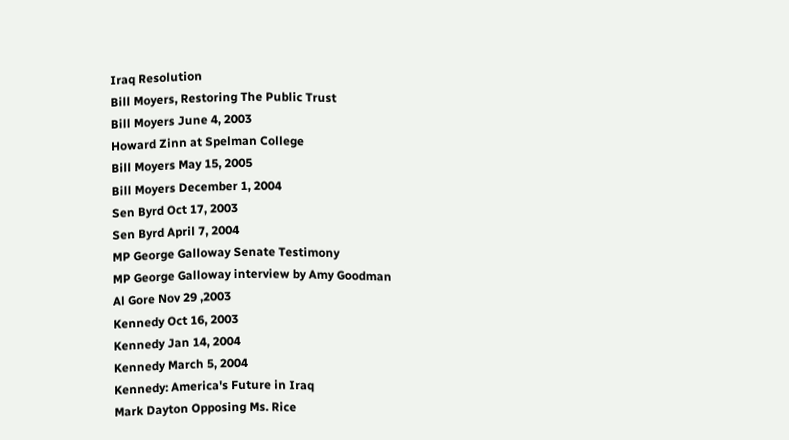Iraq Resolution
Bill Moyers, Restoring The Public Trust
Bill Moyers June 4, 2003
Howard Zinn at Spelman College
Bill Moyers May 15, 2005
Bill Moyers December 1, 2004
Sen Byrd Oct 17, 2003
Sen Byrd April 7, 2004
MP George Galloway Senate Testimony
MP George Galloway interview by Amy Goodman
Al Gore Nov 29 ,2003
Kennedy Oct 16, 2003
Kennedy Jan 14, 2004
Kennedy March 5, 2004
Kennedy: America's Future in Iraq
Mark Dayton Opposing Ms. Rice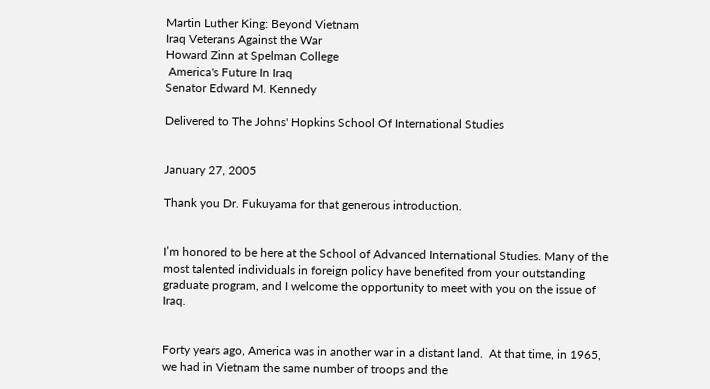Martin Luther King: Beyond Vietnam
Iraq Veterans Against the War
Howard Zinn at Spelman College
 America's Future In Iraq
Senator Edward M. Kennedy

Delivered to The Johns' Hopkins School Of International Studies


January 27, 2005

Thank you Dr. Fukuyama for that generous introduction.


I’m honored to be here at the School of Advanced International Studies. Many of the most talented individuals in foreign policy have benefited from your outstanding graduate program, and I welcome the opportunity to meet with you on the issue of Iraq.


Forty years ago, America was in another war in a distant land.  At that time, in 1965, we had in Vietnam the same number of troops and the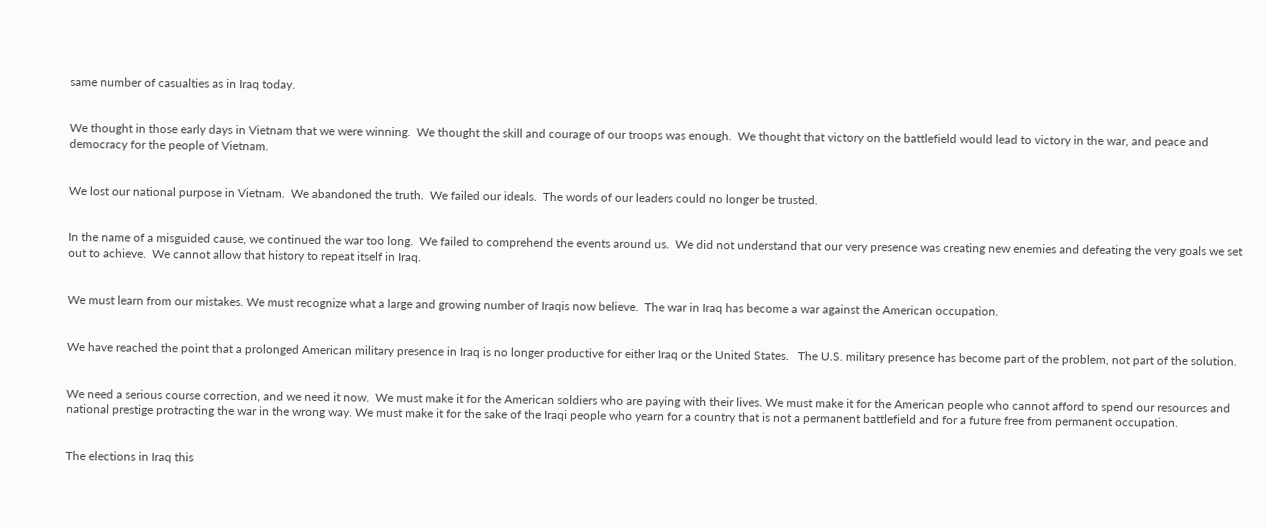same number of casualties as in Iraq today.


We thought in those early days in Vietnam that we were winning.  We thought the skill and courage of our troops was enough.  We thought that victory on the battlefield would lead to victory in the war, and peace and democracy for the people of Vietnam.


We lost our national purpose in Vietnam.  We abandoned the truth.  We failed our ideals.  The words of our leaders could no longer be trusted.


In the name of a misguided cause, we continued the war too long.  We failed to comprehend the events around us.  We did not understand that our very presence was creating new enemies and defeating the very goals we set out to achieve.  We cannot allow that history to repeat itself in Iraq.


We must learn from our mistakes. We must recognize what a large and growing number of Iraqis now believe.  The war in Iraq has become a war against the American occupation.


We have reached the point that a prolonged American military presence in Iraq is no longer productive for either Iraq or the United States.   The U.S. military presence has become part of the problem, not part of the solution.


We need a serious course correction, and we need it now.  We must make it for the American soldiers who are paying with their lives. We must make it for the American people who cannot afford to spend our resources and national prestige protracting the war in the wrong way. We must make it for the sake of the Iraqi people who yearn for a country that is not a permanent battlefield and for a future free from permanent occupation.


The elections in Iraq this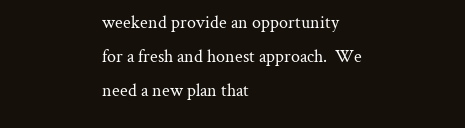weekend provide an opportunity for a fresh and honest approach.  We need a new plan that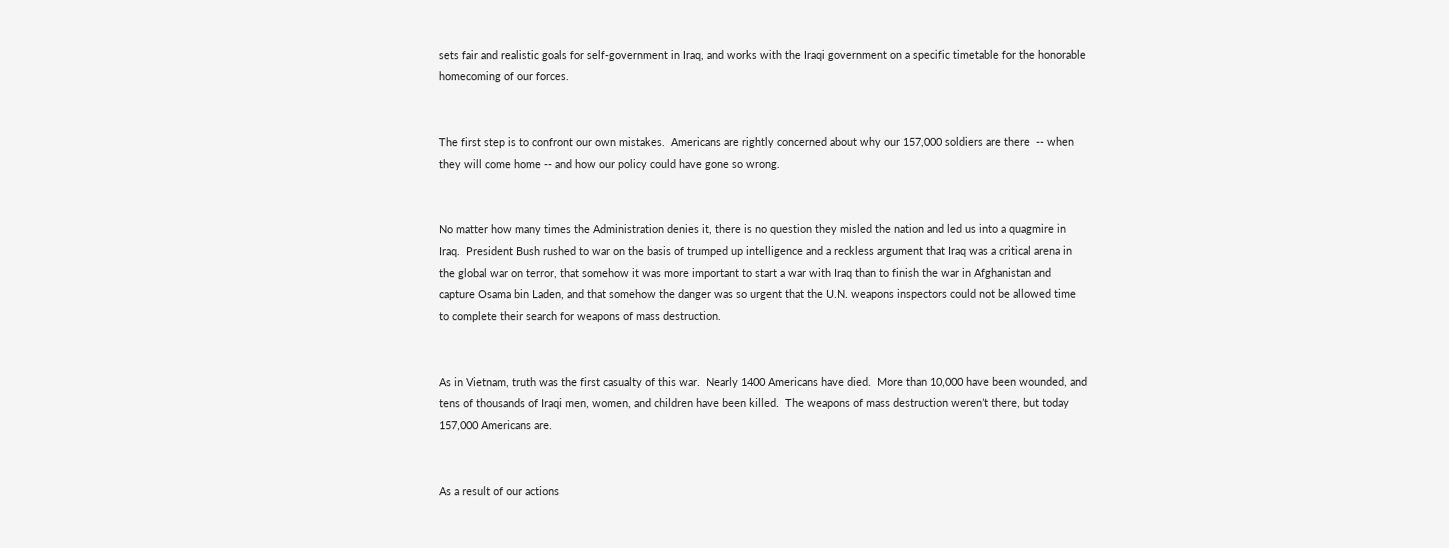sets fair and realistic goals for self-government in Iraq, and works with the Iraqi government on a specific timetable for the honorable homecoming of our forces.


The first step is to confront our own mistakes.  Americans are rightly concerned about why our 157,000 soldiers are there  -- when they will come home -- and how our policy could have gone so wrong.


No matter how many times the Administration denies it, there is no question they misled the nation and led us into a quagmire in Iraq.  President Bush rushed to war on the basis of trumped up intelligence and a reckless argument that Iraq was a critical arena in the global war on terror, that somehow it was more important to start a war with Iraq than to finish the war in Afghanistan and capture Osama bin Laden, and that somehow the danger was so urgent that the U.N. weapons inspectors could not be allowed time to complete their search for weapons of mass destruction.


As in Vietnam, truth was the first casualty of this war.  Nearly 1400 Americans have died.  More than 10,000 have been wounded, and tens of thousands of Iraqi men, women, and children have been killed.  The weapons of mass destruction weren’t there, but today 157,000 Americans are.


As a result of our actions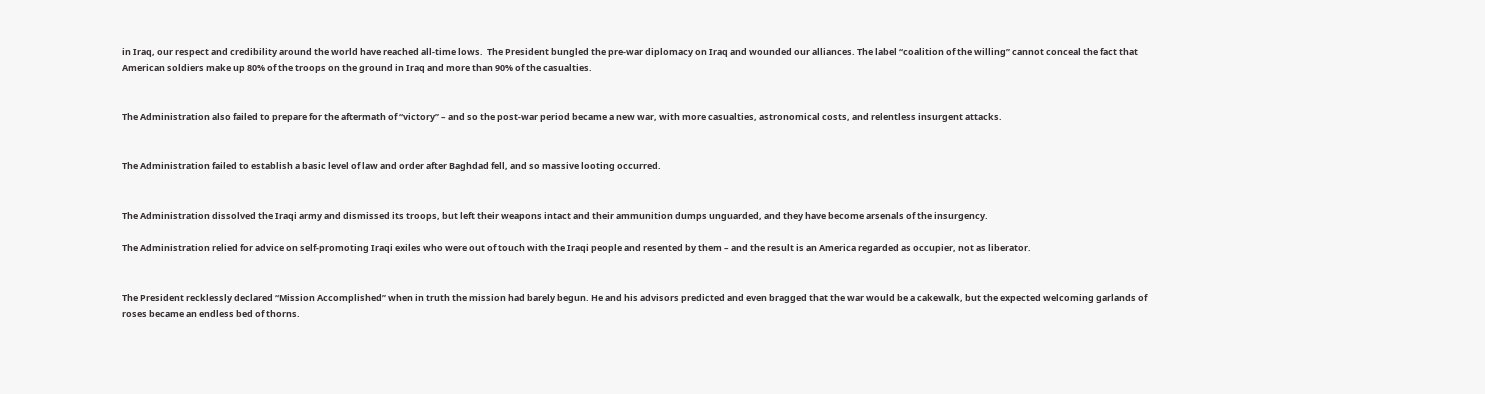in Iraq, our respect and credibility around the world have reached all-time lows.  The President bungled the pre-war diplomacy on Iraq and wounded our alliances. The label “coalition of the willing” cannot conceal the fact that American soldiers make up 80% of the troops on the ground in Iraq and more than 90% of the casualties.


The Administration also failed to prepare for the aftermath of “victory” – and so the post-war period became a new war, with more casualties, astronomical costs, and relentless insurgent attacks.


The Administration failed to establish a basic level of law and order after Baghdad fell, and so massive looting occurred.


The Administration dissolved the Iraqi army and dismissed its troops, but left their weapons intact and their ammunition dumps unguarded, and they have become arsenals of the insurgency.

The Administration relied for advice on self-promoting Iraqi exiles who were out of touch with the Iraqi people and resented by them – and the result is an America regarded as occupier, not as liberator.


The President recklessly declared “Mission Accomplished” when in truth the mission had barely begun. He and his advisors predicted and even bragged that the war would be a cakewalk, but the expected welcoming garlands of roses became an endless bed of thorns.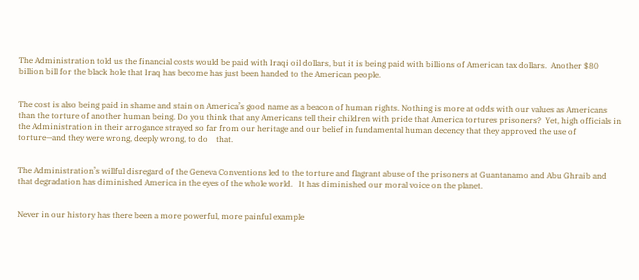The Administration told us the financial costs would be paid with Iraqi oil dollars, but it is being paid with billions of American tax dollars.  Another $80 billion bill for the black hole that Iraq has become has just been handed to the American people.


The cost is also being paid in shame and stain on America’s good name as a beacon of human rights. Nothing is more at odds with our values as Americans than the torture of another human being. Do you think that any Americans tell their children with pride that America tortures prisoners?  Yet, high officials in the Administration in their arrogance strayed so far from our heritage and our belief in fundamental human decency that they approved the use of torture—and they were wrong, deeply wrong, to do    that.


The Administration’s willful disregard of the Geneva Conventions led to the torture and flagrant abuse of the prisoners at Guantanamo and Abu Ghraib and that degradation has diminished America in the eyes of the whole world.   It has diminished our moral voice on the planet.


Never in our history has there been a more powerful, more painful example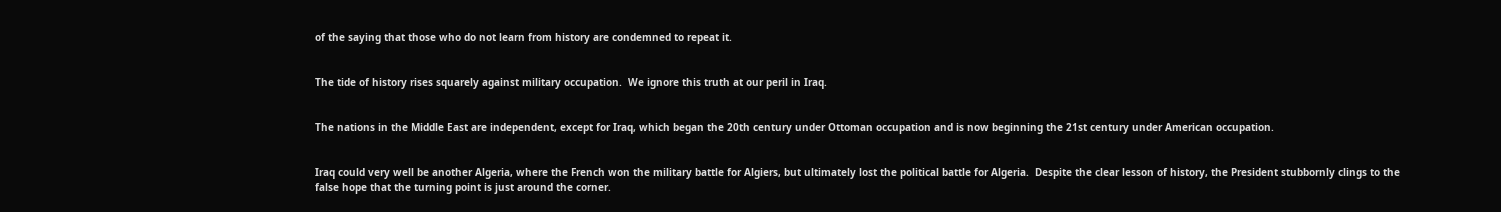of the saying that those who do not learn from history are condemned to repeat it.


The tide of history rises squarely against military occupation.  We ignore this truth at our peril in Iraq.


The nations in the Middle East are independent, except for Iraq, which began the 20th century under Ottoman occupation and is now beginning the 21st century under American occupation.


Iraq could very well be another Algeria, where the French won the military battle for Algiers, but ultimately lost the political battle for Algeria.  Despite the clear lesson of history, the President stubbornly clings to the false hope that the turning point is just around the corner.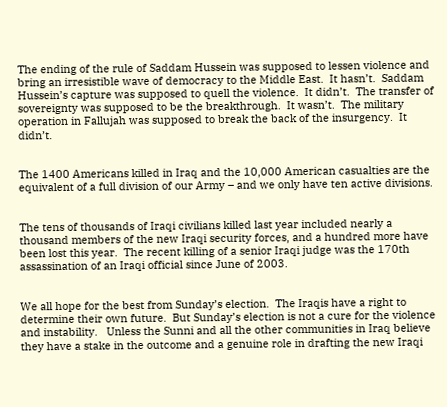The ending of the rule of Saddam Hussein was supposed to lessen violence and bring an irresistible wave of democracy to the Middle East.  It hasn’t.  Saddam Hussein’s capture was supposed to quell the violence.  It didn’t.  The transfer of sovereignty was supposed to be the breakthrough.  It wasn’t.  The military operation in Fallujah was supposed to break the back of the insurgency.  It didn’t.


The 1400 Americans killed in Iraq and the 10,000 American casualties are the equivalent of a full division of our Army – and we only have ten active divisions.


The tens of thousands of Iraqi civilians killed last year included nearly a thousand members of the new Iraqi security forces, and a hundred more have been lost this year.  The recent killing of a senior Iraqi judge was the 170th assassination of an Iraqi official since June of 2003.


We all hope for the best from Sunday’s election.  The Iraqis have a right to determine their own future.  But Sunday’s election is not a cure for the violence and instability.   Unless the Sunni and all the other communities in Iraq believe they have a stake in the outcome and a genuine role in drafting the new Iraqi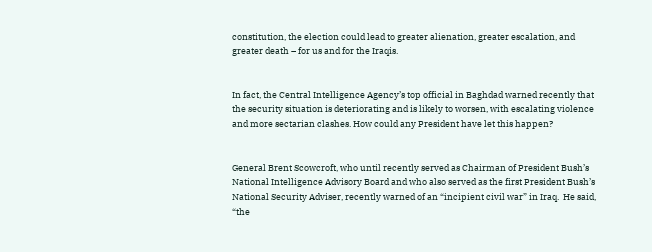constitution, the election could lead to greater alienation, greater escalation, and greater death – for us and for the Iraqis.


In fact, the Central Intelligence Agency’s top official in Baghdad warned recently that the security situation is deteriorating and is likely to worsen, with escalating violence and more sectarian clashes. How could any President have let this happen?


General Brent Scowcroft, who until recently served as Chairman of President Bush’s National Intelligence Advisory Board and who also served as the first President Bush’s National Security Adviser, recently warned of an “incipient civil war” in Iraq.  He said, “the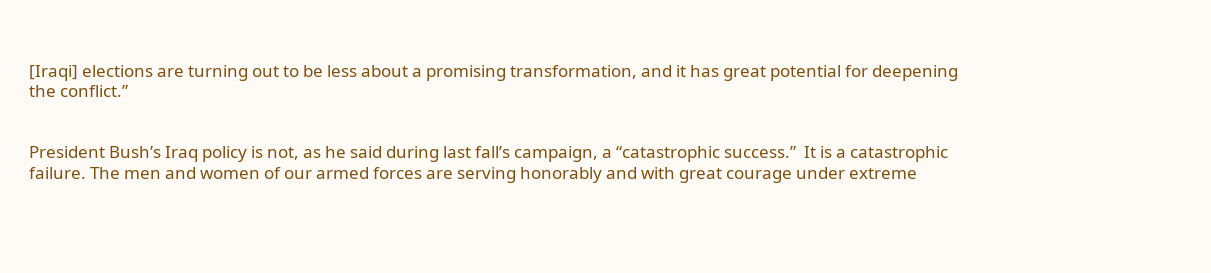[Iraqi] elections are turning out to be less about a promising transformation, and it has great potential for deepening the conflict.”


President Bush’s Iraq policy is not, as he said during last fall’s campaign, a “catastrophic success.”  It is a catastrophic failure. The men and women of our armed forces are serving honorably and with great courage under extreme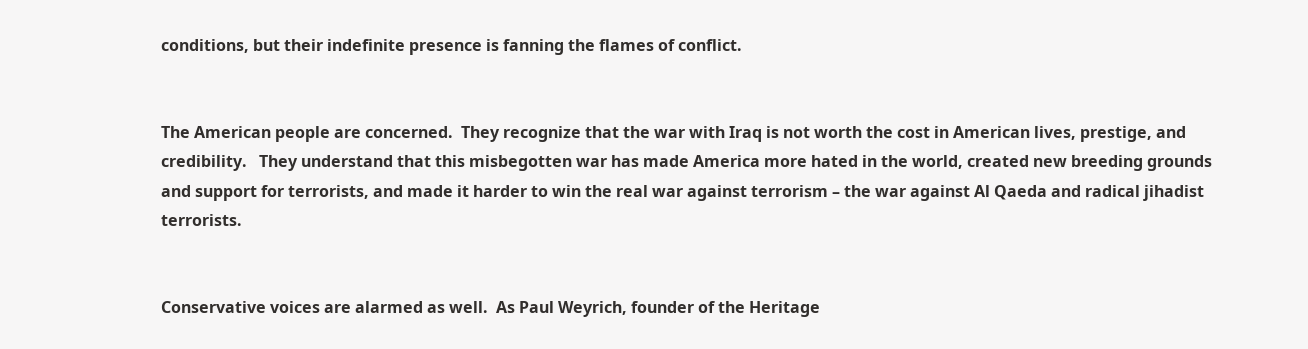conditions, but their indefinite presence is fanning the flames of conflict.


The American people are concerned.  They recognize that the war with Iraq is not worth the cost in American lives, prestige, and credibility.   They understand that this misbegotten war has made America more hated in the world, created new breeding grounds and support for terrorists, and made it harder to win the real war against terrorism – the war against Al Qaeda and radical jihadist terrorists.


Conservative voices are alarmed as well.  As Paul Weyrich, founder of the Heritage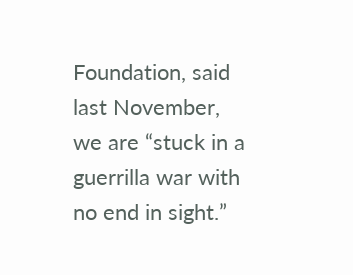Foundation, said last November, we are “stuck in a guerrilla war with no end in sight.”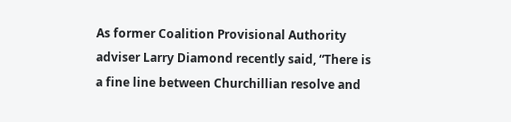As former Coalition Provisional Authority adviser Larry Diamond recently said, “There is a fine line between Churchillian resolve and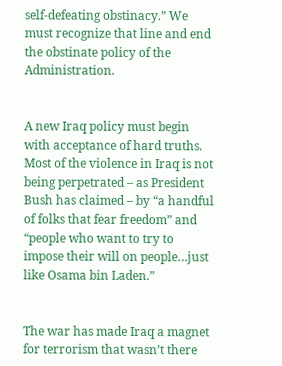self-defeating obstinacy.” We must recognize that line and end the obstinate policy of the Administration.


A new Iraq policy must begin with acceptance of hard truths.  Most of the violence in Iraq is not being perpetrated – as President Bush has claimed – by “a handful of folks that fear freedom” and “people who want to try to impose their will on people…just like Osama bin Laden.”


The war has made Iraq a magnet for terrorism that wasn’t there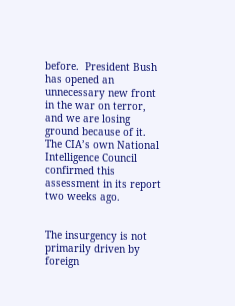before.  President Bush has opened an unnecessary new front in the war on terror, and we are losing ground because of it.   The CIA’s own National Intelligence Council confirmed this assessment in its report two weeks ago.


The insurgency is not primarily driven by foreign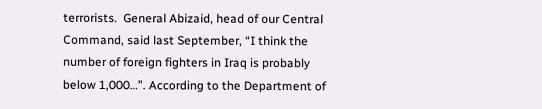terrorists.  General Abizaid, head of our Central Command, said last September, “I think the number of foreign fighters in Iraq is probably below 1,000…”. According to the Department of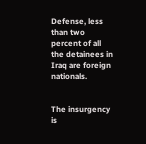Defense, less than two percent of all the detainees in Iraq are foreign nationals.


The insurgency is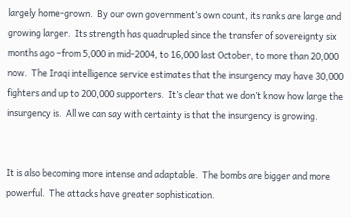largely home-grown.  By our own government’s own count, its ranks are large and growing larger.  Its strength has quadrupled since the transfer of sovereignty six months ago –from 5,000 in mid-2004, to 16,000 last October, to more than 20,000 now.  The Iraqi intelligence service estimates that the insurgency may have 30,000 fighters and up to 200,000 supporters.  It’s clear that we don’t know how large the insurgency is.  All we can say with certainty is that the insurgency is growing.


It is also becoming more intense and adaptable.  The bombs are bigger and more powerful.  The attacks have greater sophistication.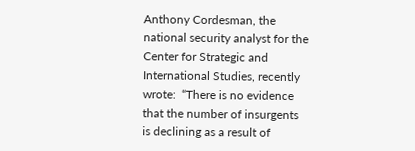Anthony Cordesman, the national security analyst for the Center for Strategic and International Studies, recently wrote:  “There is no evidence that the number of insurgents is declining as a result of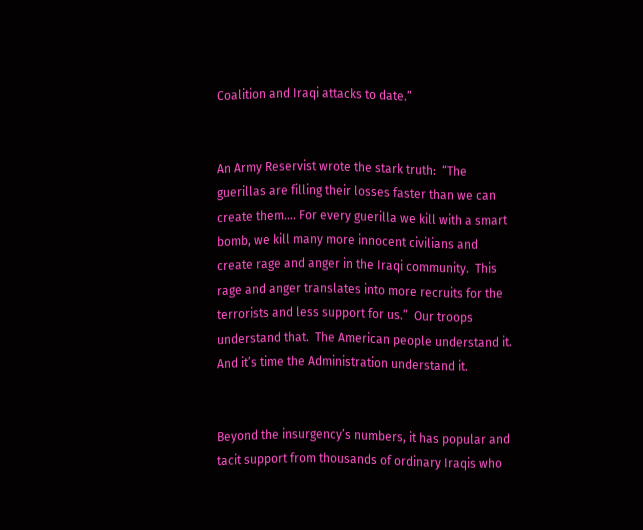Coalition and Iraqi attacks to date.”


An Army Reservist wrote the stark truth:  “The guerillas are filling their losses faster than we can create them…. For every guerilla we kill with a smart bomb, we kill many more innocent civilians and create rage and anger in the Iraqi community.  This rage and anger translates into more recruits for the terrorists and less support for us.”  Our troops understand that.  The American people understand it.  And it’s time the Administration understand it.


Beyond the insurgency’s numbers, it has popular and tacit support from thousands of ordinary Iraqis who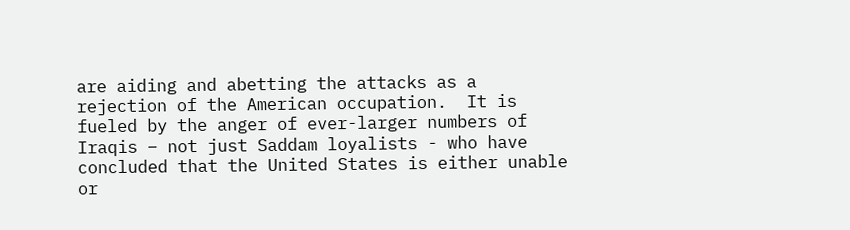are aiding and abetting the attacks as a rejection of the American occupation.  It is fueled by the anger of ever-larger numbers of Iraqis – not just Saddam loyalists - who have concluded that the United States is either unable or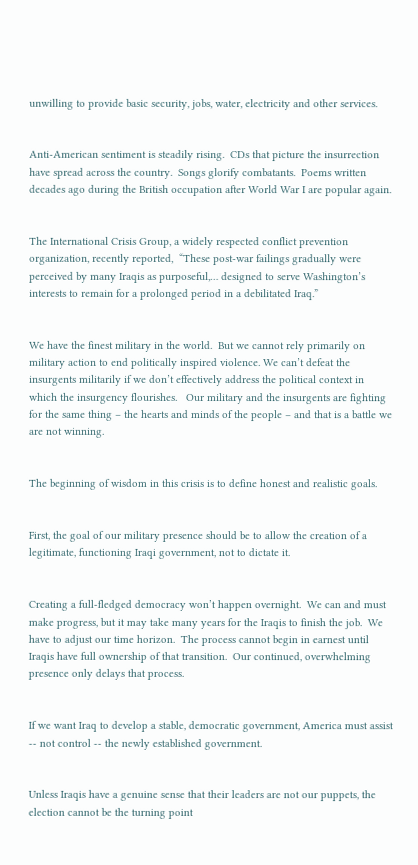unwilling to provide basic security, jobs, water, electricity and other services.


Anti-American sentiment is steadily rising.  CDs that picture the insurrection have spread across the country.  Songs glorify combatants.  Poems written decades ago during the British occupation after World War I are popular again.


The International Crisis Group, a widely respected conflict prevention organization, recently reported,  “These post-war failings gradually were perceived by many Iraqis as purposeful,… designed to serve Washington’s interests to remain for a prolonged period in a debilitated Iraq.”


We have the finest military in the world.  But we cannot rely primarily on military action to end politically inspired violence. We can’t defeat the insurgents militarily if we don’t effectively address the political context in which the insurgency flourishes.   Our military and the insurgents are fighting for the same thing – the hearts and minds of the people – and that is a battle we are not winning.


The beginning of wisdom in this crisis is to define honest and realistic goals.


First, the goal of our military presence should be to allow the creation of a legitimate, functioning Iraqi government, not to dictate it.


Creating a full-fledged democracy won’t happen overnight.  We can and must make progress, but it may take many years for the Iraqis to finish the job.  We have to adjust our time horizon.  The process cannot begin in earnest until Iraqis have full ownership of that transition.  Our continued, overwhelming presence only delays that process.


If we want Iraq to develop a stable, democratic government, America must assist  -- not control -- the newly established government.


Unless Iraqis have a genuine sense that their leaders are not our puppets, the election cannot be the turning point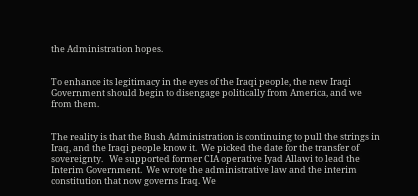the Administration hopes.


To enhance its legitimacy in the eyes of the Iraqi people, the new Iraqi Government should begin to disengage politically from America, and we from them.


The reality is that the Bush Administration is continuing to pull the strings in Iraq, and the Iraqi people know it.  We picked the date for the transfer of sovereignty.   We supported former CIA operative Iyad Allawi to lead the Interim Government.  We wrote the administrative law and the interim constitution that now governs Iraq. We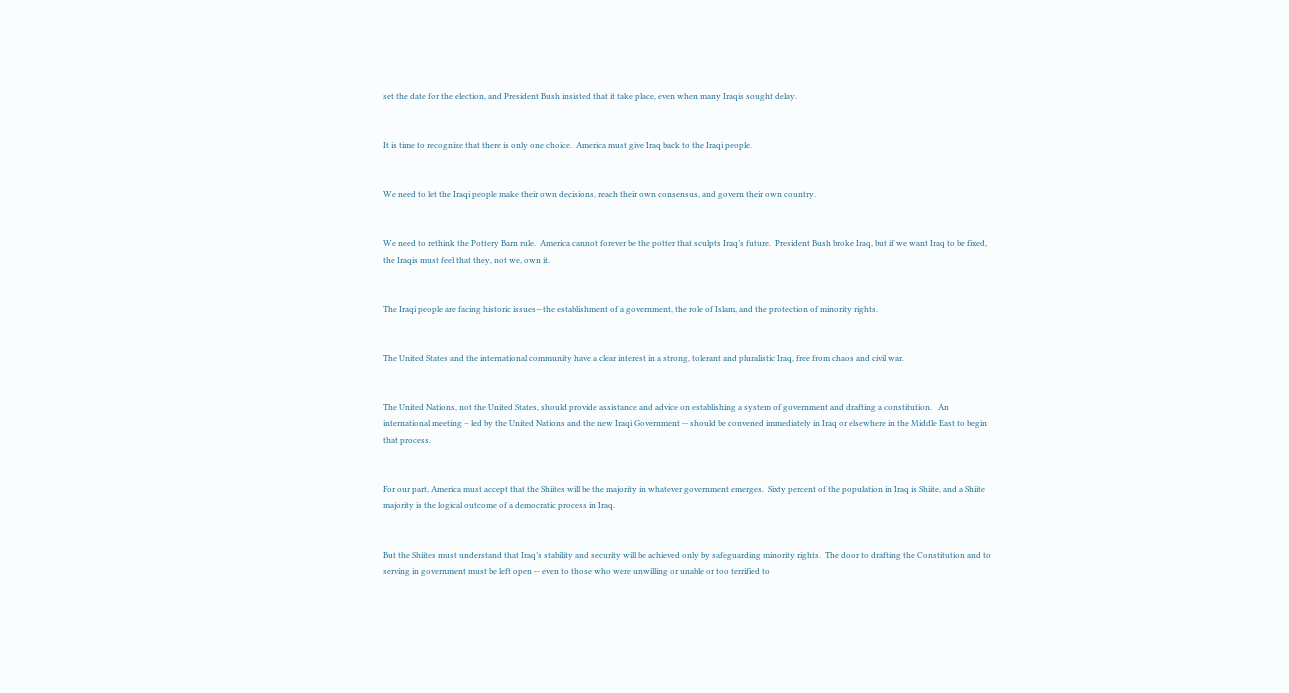set the date for the election, and President Bush insisted that it take place, even when many Iraqis sought delay.


It is time to recognize that there is only one choice.  America must give Iraq back to the Iraqi people.


We need to let the Iraqi people make their own decisions, reach their own consensus, and govern their own country.


We need to rethink the Pottery Barn rule.  America cannot forever be the potter that sculpts Iraq’s future.  President Bush broke Iraq, but if we want Iraq to be fixed, the Iraqis must feel that they, not we, own it.


The Iraqi people are facing historic issues—the establishment of a government, the role of Islam, and the protection of minority rights.


The United States and the international community have a clear interest in a strong, tolerant and pluralistic Iraq, free from chaos and civil war.


The United Nations, not the United States, should provide assistance and advice on establishing a system of government and drafting a constitution.   An international meeting – led by the United Nations and the new Iraqi Government -- should be convened immediately in Iraq or elsewhere in the Middle East to begin that process.


For our part, America must accept that the Shiites will be the majority in whatever government emerges.  Sixty percent of the population in Iraq is Shiite, and a Shiite majority is the logical outcome of a democratic process in Iraq.


But the Shiites must understand that Iraq’s stability and security will be achieved only by safeguarding minority rights.  The door to drafting the Constitution and to serving in government must be left open -- even to those who were unwilling or unable or too terrified to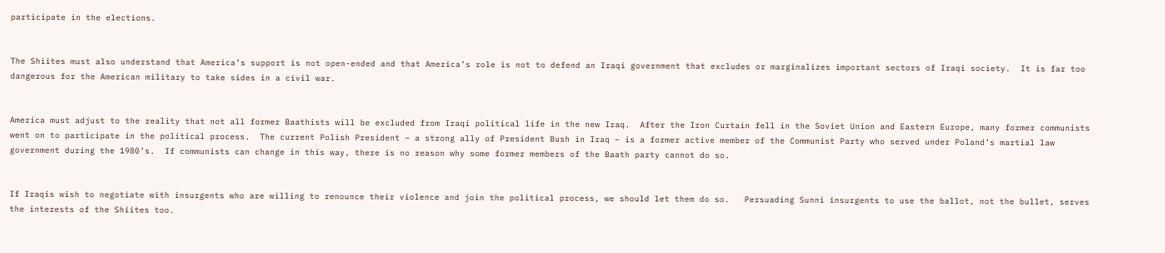participate in the elections.


The Shiites must also understand that America’s support is not open-ended and that America’s role is not to defend an Iraqi government that excludes or marginalizes important sectors of Iraqi society.  It is far too dangerous for the American military to take sides in a civil war.


America must adjust to the reality that not all former Baathists will be excluded from Iraqi political life in the new Iraq.  After the Iron Curtain fell in the Soviet Union and Eastern Europe, many former communists went on to participate in the political process.  The current Polish President – a strong ally of President Bush in Iraq – is a former active member of the Communist Party who served under Poland’s martial law government during the 1980’s.  If communists can change in this way, there is no reason why some former members of the Baath party cannot do so.


If Iraqis wish to negotiate with insurgents who are willing to renounce their violence and join the political process, we should let them do so.   Persuading Sunni insurgents to use the ballot, not the bullet, serves the interests of the Shiites too.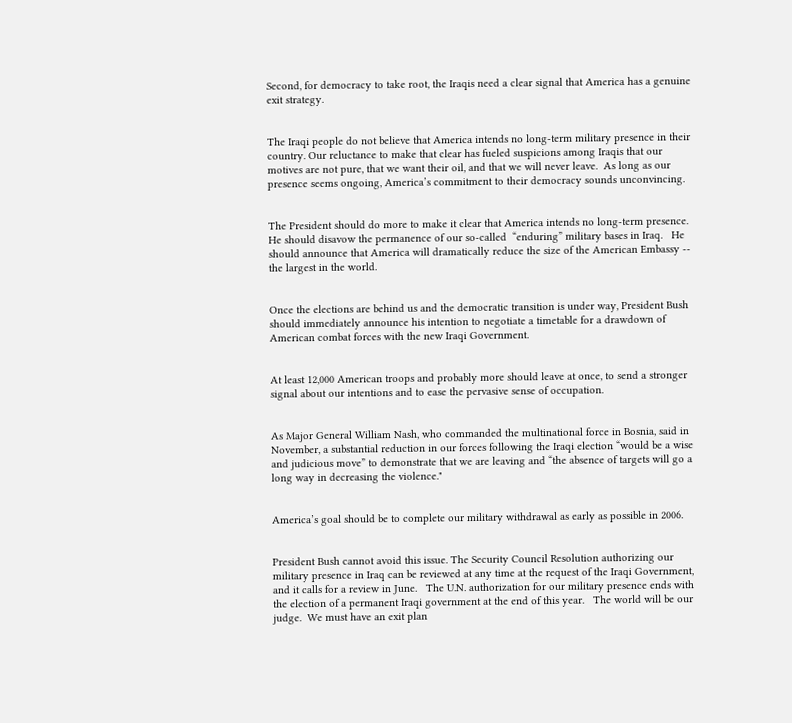Second, for democracy to take root, the Iraqis need a clear signal that America has a genuine exit strategy.


The Iraqi people do not believe that America intends no long-term military presence in their country. Our reluctance to make that clear has fueled suspicions among Iraqis that our motives are not pure, that we want their oil, and that we will never leave.  As long as our presence seems ongoing, America’s commitment to their democracy sounds unconvincing.


The President should do more to make it clear that America intends no long-term presence.  He should disavow the permanence of our so-called  “enduring” military bases in Iraq.   He should announce that America will dramatically reduce the size of the American Embassy -- the largest in the world.


Once the elections are behind us and the democratic transition is under way, President Bush should immediately announce his intention to negotiate a timetable for a drawdown of American combat forces with the new Iraqi Government.


At least 12,000 American troops and probably more should leave at once, to send a stronger signal about our intentions and to ease the pervasive sense of occupation.


As Major General William Nash, who commanded the multinational force in Bosnia, said in November, a substantial reduction in our forces following the Iraqi election “would be a wise and judicious move” to demonstrate that we are leaving and “the absence of targets will go a long way in decreasing the violence."


America’s goal should be to complete our military withdrawal as early as possible in 2006.


President Bush cannot avoid this issue. The Security Council Resolution authorizing our military presence in Iraq can be reviewed at any time at the request of the Iraqi Government, and it calls for a review in June.   The U.N. authorization for our military presence ends with the election of a permanent Iraqi government at the end of this year.   The world will be our judge.  We must have an exit plan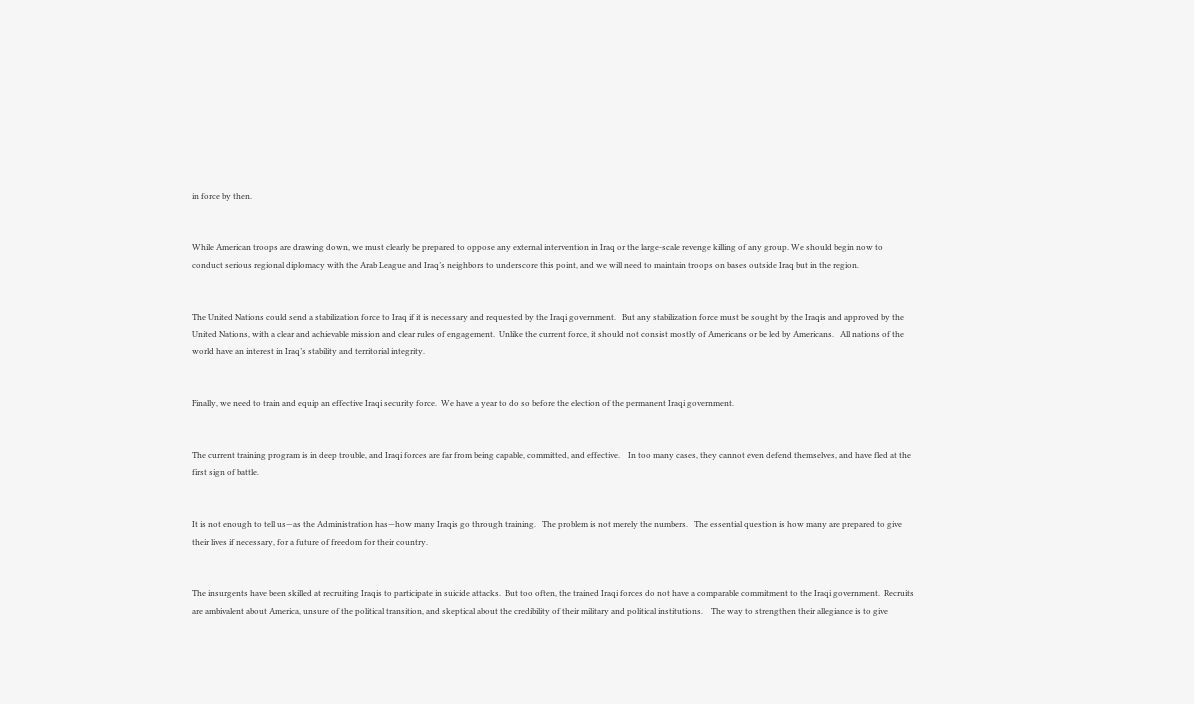in force by then.


While American troops are drawing down, we must clearly be prepared to oppose any external intervention in Iraq or the large-scale revenge killing of any group. We should begin now to conduct serious regional diplomacy with the Arab League and Iraq’s neighbors to underscore this point, and we will need to maintain troops on bases outside Iraq but in the region.


The United Nations could send a stabilization force to Iraq if it is necessary and requested by the Iraqi government.   But any stabilization force must be sought by the Iraqis and approved by the United Nations, with a clear and achievable mission and clear rules of engagement.  Unlike the current force, it should not consist mostly of Americans or be led by Americans.   All nations of the world have an interest in Iraq’s stability and territorial integrity.


Finally, we need to train and equip an effective Iraqi security force.  We have a year to do so before the election of the permanent Iraqi government.


The current training program is in deep trouble, and Iraqi forces are far from being capable, committed, and effective.    In too many cases, they cannot even defend themselves, and have fled at the first sign of battle.


It is not enough to tell us—as the Administration has—how many Iraqis go through training.   The problem is not merely the numbers.   The essential question is how many are prepared to give their lives if necessary, for a future of freedom for their country.


The insurgents have been skilled at recruiting Iraqis to participate in suicide attacks.  But too often, the trained Iraqi forces do not have a comparable commitment to the Iraqi government.  Recruits are ambivalent about America, unsure of the political transition, and skeptical about the credibility of their military and political institutions.    The way to strengthen their allegiance is to give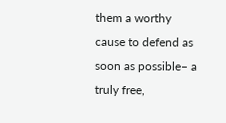them a worthy cause to defend as soon as possible– a truly free,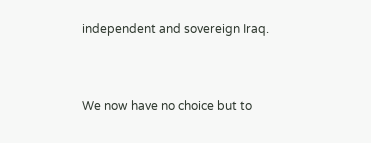independent and sovereign Iraq.


We now have no choice but to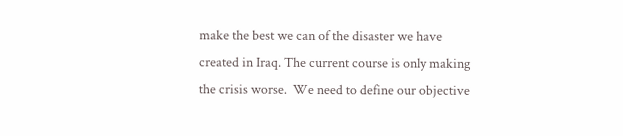make the best we can of the disaster we have created in Iraq. The current course is only making the crisis worse.  We need to define our objective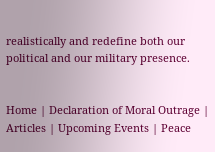realistically and redefine both our political and our military presence.


Home | Declaration of Moral Outrage | Articles | Upcoming Events | Peace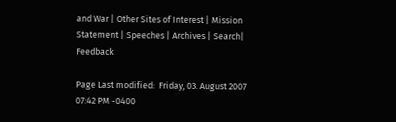and War | Other Sites of Interest | Mission Statement | Speeches | Archives | Search| Feedback

Page Last modified:  Friday, 03. August 2007 07:42 PM -0400